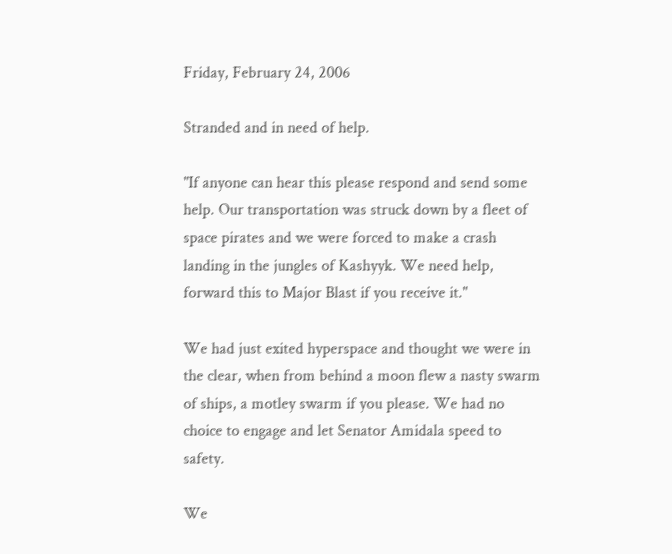Friday, February 24, 2006

Stranded and in need of help.

"If anyone can hear this please respond and send some help. Our transportation was struck down by a fleet of space pirates and we were forced to make a crash landing in the jungles of Kashyyk. We need help, forward this to Major Blast if you receive it."

We had just exited hyperspace and thought we were in the clear, when from behind a moon flew a nasty swarm of ships, a motley swarm if you please. We had no choice to engage and let Senator Amidala speed to safety.

We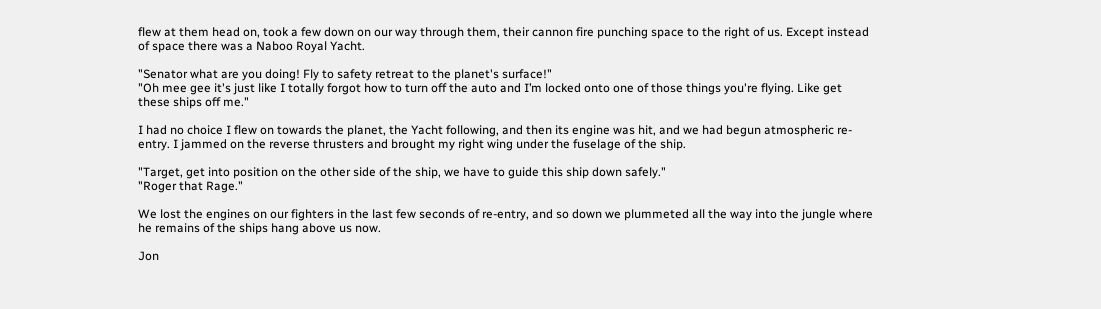flew at them head on, took a few down on our way through them, their cannon fire punching space to the right of us. Except instead of space there was a Naboo Royal Yacht.

"Senator what are you doing! Fly to safety retreat to the planet's surface!"
"Oh mee gee it's just like I totally forgot how to turn off the auto and I’m locked onto one of those things you're flying. Like get these ships off me."

I had no choice I flew on towards the planet, the Yacht following, and then its engine was hit, and we had begun atmospheric re-entry. I jammed on the reverse thrusters and brought my right wing under the fuselage of the ship.

"Target, get into position on the other side of the ship, we have to guide this ship down safely."
"Roger that Rage."

We lost the engines on our fighters in the last few seconds of re-entry, and so down we plummeted all the way into the jungle where he remains of the ships hang above us now.

Jon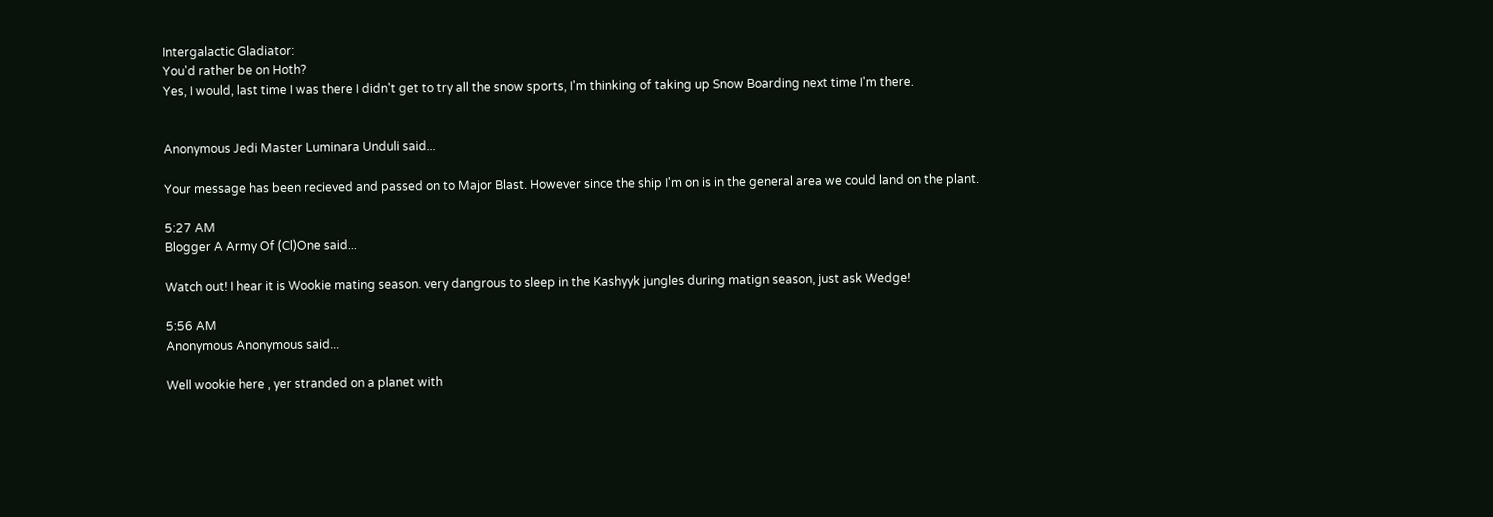Intergalactic Gladiator:
You'd rather be on Hoth?
Yes, I would, last time I was there I didn't get to try all the snow sports, I'm thinking of taking up Snow Boarding next time I'm there.


Anonymous Jedi Master Luminara Unduli said...

Your message has been recieved and passed on to Major Blast. However since the ship I'm on is in the general area we could land on the plant.

5:27 AM
Blogger A Army Of (Cl)One said...

Watch out! I hear it is Wookie mating season. very dangrous to sleep in the Kashyyk jungles during matign season, just ask Wedge!

5:56 AM
Anonymous Anonymous said...

Well wookie here , yer stranded on a planet with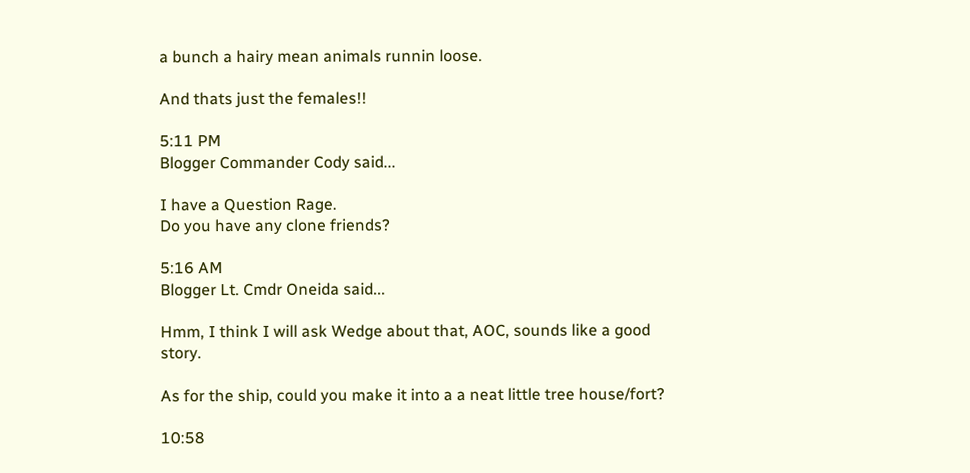a bunch a hairy mean animals runnin loose.

And thats just the females!!

5:11 PM
Blogger Commander Cody said...

I have a Question Rage.
Do you have any clone friends?

5:16 AM
Blogger Lt. Cmdr Oneida said...

Hmm, I think I will ask Wedge about that, AOC, sounds like a good story.

As for the ship, could you make it into a a neat little tree house/fort?

10:58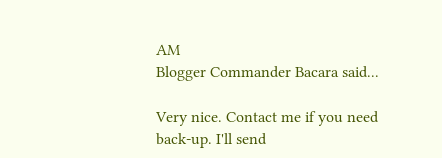AM
Blogger Commander Bacara said...

Very nice. Contact me if you need back-up. I'll send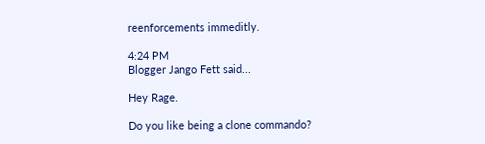reenforcements immeditly.

4:24 PM
Blogger Jango Fett said...

Hey Rage.

Do you like being a clone commando?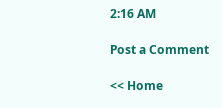2:16 AM

Post a Comment

<< Home